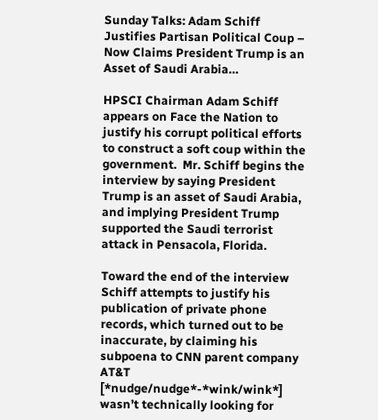Sunday Talks: Adam Schiff Justifies Partisan Political Coup – Now Claims President Trump is an Asset of Saudi Arabia…

HPSCI Chairman Adam Schiff appears on Face the Nation to justify his corrupt political efforts to construct a soft coup within the government.  Mr. Schiff begins the interview by saying President Trump is an asset of Saudi Arabia, and implying President Trump supported the Saudi terrorist attack in Pensacola, Florida.

Toward the end of the interview Schiff attempts to justify his publication of private phone records, which turned out to be inaccurate, by claiming his subpoena to CNN parent company AT&T [*nudge/nudge*-*wink/wink*] wasn’t technically looking for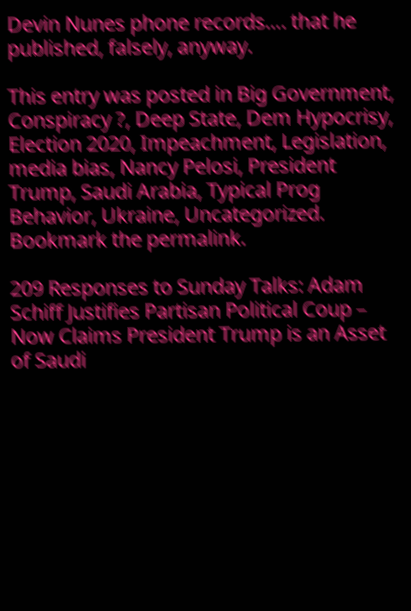Devin Nunes phone records…. that he published, falsely, anyway.

This entry was posted in Big Government, Conspiracy ?, Deep State, Dem Hypocrisy, Election 2020, Impeachment, Legislation, media bias, Nancy Pelosi, President Trump, Saudi Arabia, Typical Prog Behavior, Ukraine, Uncategorized. Bookmark the permalink.

209 Responses to Sunday Talks: Adam Schiff Justifies Partisan Political Coup – Now Claims President Trump is an Asset of Saudi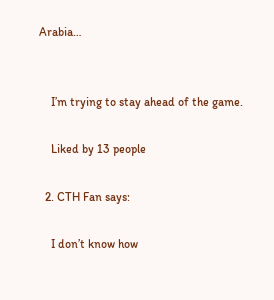Arabia…


    I’m trying to stay ahead of the game.

    Liked by 13 people

  2. CTH Fan says:

    I don’t know how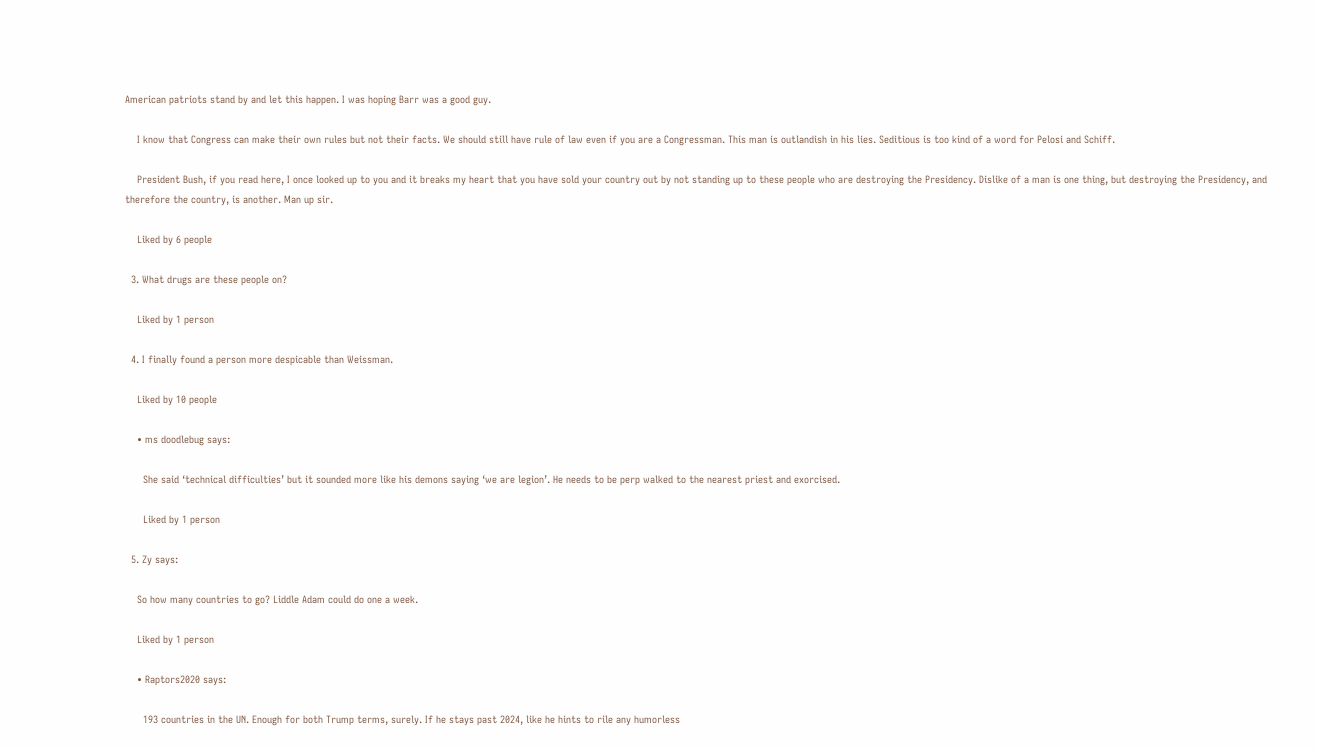American patriots stand by and let this happen. I was hoping Barr was a good guy.

    I know that Congress can make their own rules but not their facts. We should still have rule of law even if you are a Congressman. This man is outlandish in his lies. Seditious is too kind of a word for Pelosi and Schiff.

    President Bush, if you read here, I once looked up to you and it breaks my heart that you have sold your country out by not standing up to these people who are destroying the Presidency. Dislike of a man is one thing, but destroying the Presidency, and therefore the country, is another. Man up sir.

    Liked by 6 people

  3. What drugs are these people on?

    Liked by 1 person

  4. I finally found a person more despicable than Weissman.

    Liked by 10 people

    • ms doodlebug says:

      She said ‘technical difficulties’ but it sounded more like his demons saying ‘we are legion’. He needs to be perp walked to the nearest priest and exorcised.

      Liked by 1 person

  5. Zy says:

    So how many countries to go? Liddle Adam could do one a week.

    Liked by 1 person

    • Raptors2020 says:

      193 countries in the UN. Enough for both Trump terms, surely. If he stays past 2024, like he hints to rile any humorless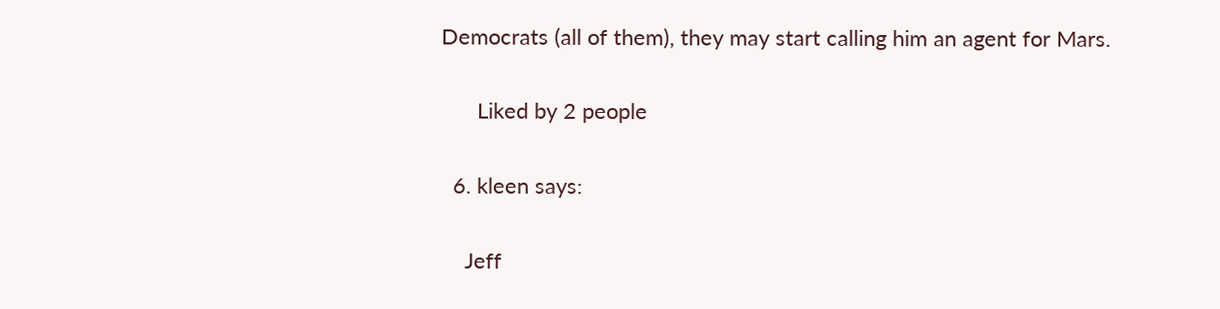Democrats (all of them), they may start calling him an agent for Mars.

      Liked by 2 people

  6. kleen says:

    Jeff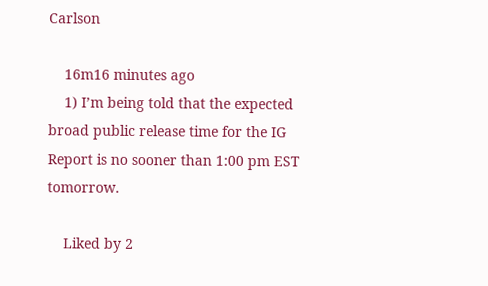Carlson

    16m16 minutes ago
    1) I’m being told that the expected broad public release time for the IG Report is no sooner than 1:00 pm EST tomorrow.

    Liked by 2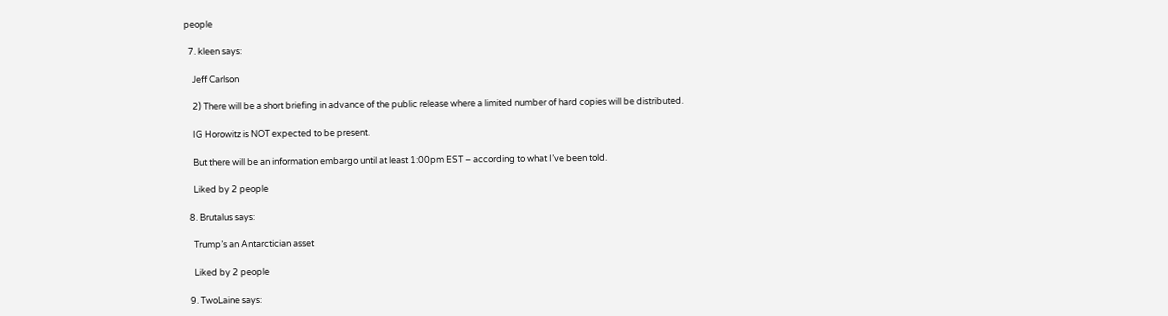people

  7. kleen says:

    Jeff Carlson

    2) There will be a short briefing in advance of the public release where a limited number of hard copies will be distributed.

    IG Horowitz is NOT expected to be present.

    But there will be an information embargo until at least 1:00pm EST – according to what I’ve been told.

    Liked by 2 people

  8. Brutalus says:

    Trump’s an Antarctician asset

    Liked by 2 people

  9. TwoLaine says: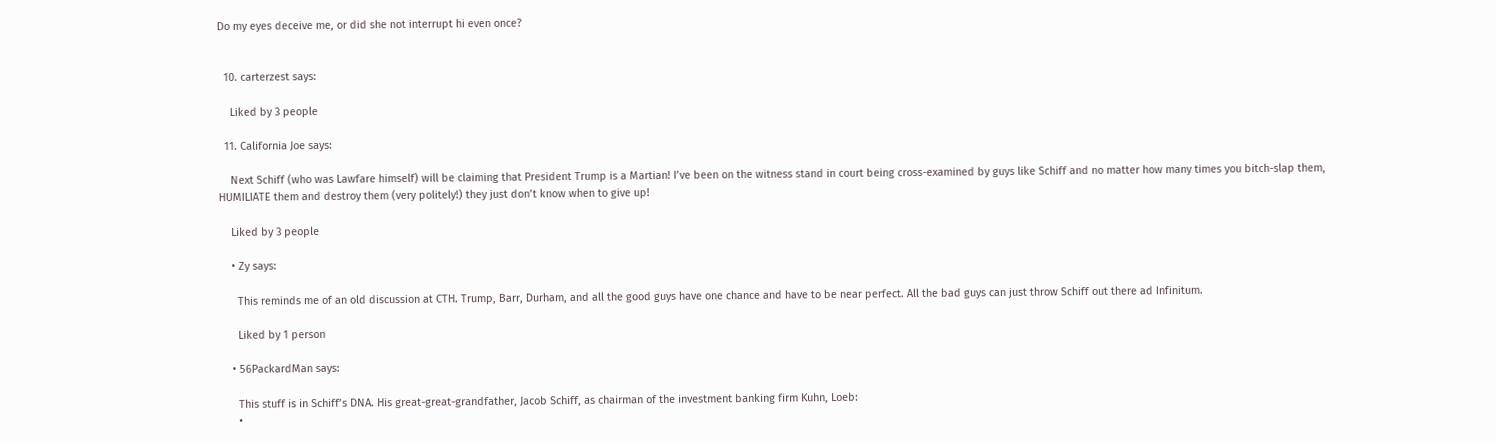Do my eyes deceive me, or did she not interrupt hi even once?


  10. carterzest says:

    Liked by 3 people

  11. California Joe says:

    Next Schiff (who was Lawfare himself) will be claiming that President Trump is a Martian! I’ve been on the witness stand in court being cross-examined by guys like Schiff and no matter how many times you bitch-slap them, HUMILIATE them and destroy them (very politely!) they just don’t know when to give up!

    Liked by 3 people

    • Zy says:

      This reminds me of an old discussion at CTH. Trump, Barr, Durham, and all the good guys have one chance and have to be near perfect. All the bad guys can just throw Schiff out there ad Infinitum.

      Liked by 1 person

    • 56PackardMan says:

      This stuff is in Schiff’s DNA. His great-great-grandfather, Jacob Schiff, as chairman of the investment banking firm Kuhn, Loeb:
      •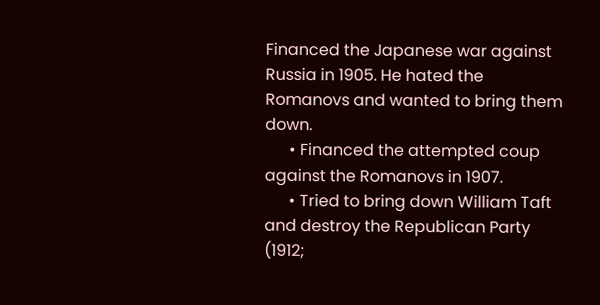Financed the Japanese war against Russia in 1905. He hated the Romanovs and wanted to bring them down.
      • Financed the attempted coup against the Romanovs in 1907.
      • Tried to bring down William Taft and destroy the Republican Party (1912;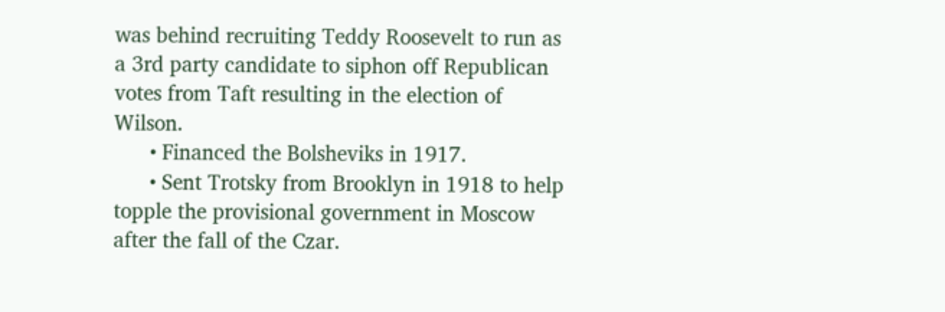was behind recruiting Teddy Roosevelt to run as a 3rd party candidate to siphon off Republican votes from Taft resulting in the election of Wilson.
      • Financed the Bolsheviks in 1917.
      • Sent Trotsky from Brooklyn in 1918 to help topple the provisional government in Moscow after the fall of the Czar.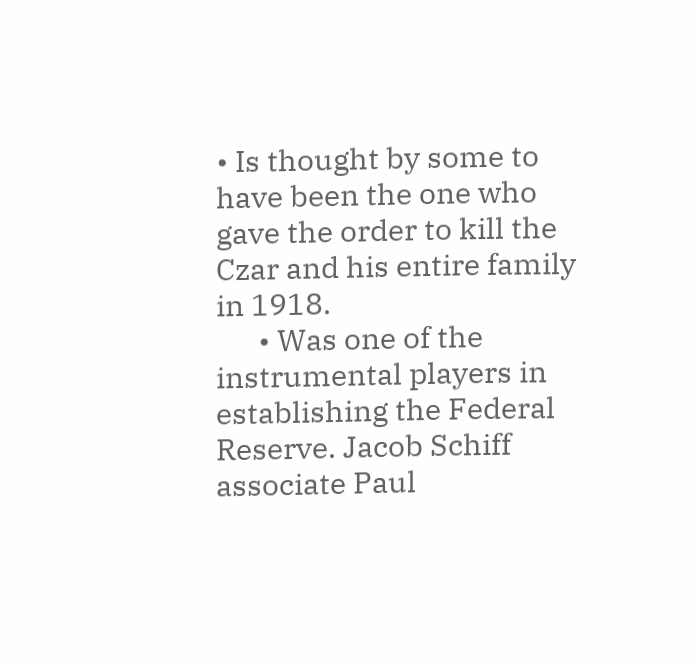• Is thought by some to have been the one who gave the order to kill the Czar and his entire family in 1918.
      • Was one of the instrumental players in establishing the Federal Reserve. Jacob Schiff associate Paul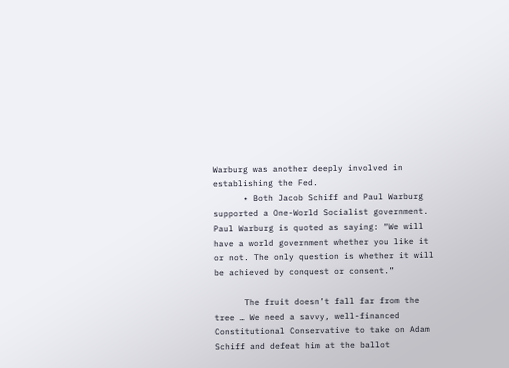Warburg was another deeply involved in establishing the Fed.
      • Both Jacob Schiff and Paul Warburg supported a One-World Socialist government. Paul Warburg is quoted as saying: “We will have a world government whether you like it or not. The only question is whether it will be achieved by conquest or consent.”

      The fruit doesn’t fall far from the tree … We need a savvy, well-financed Constitutional Conservative to take on Adam Schiff and defeat him at the ballot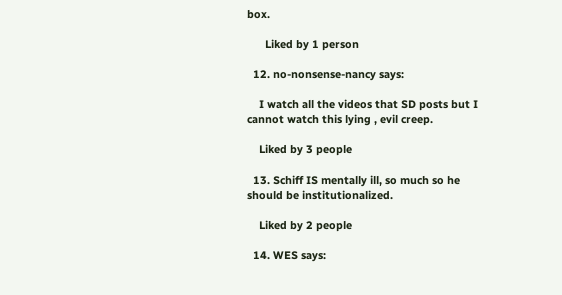box.

      Liked by 1 person

  12. no-nonsense-nancy says:

    I watch all the videos that SD posts but I cannot watch this lying , evil creep.

    Liked by 3 people

  13. Schiff IS mentally ill, so much so he should be institutionalized.

    Liked by 2 people

  14. WES says: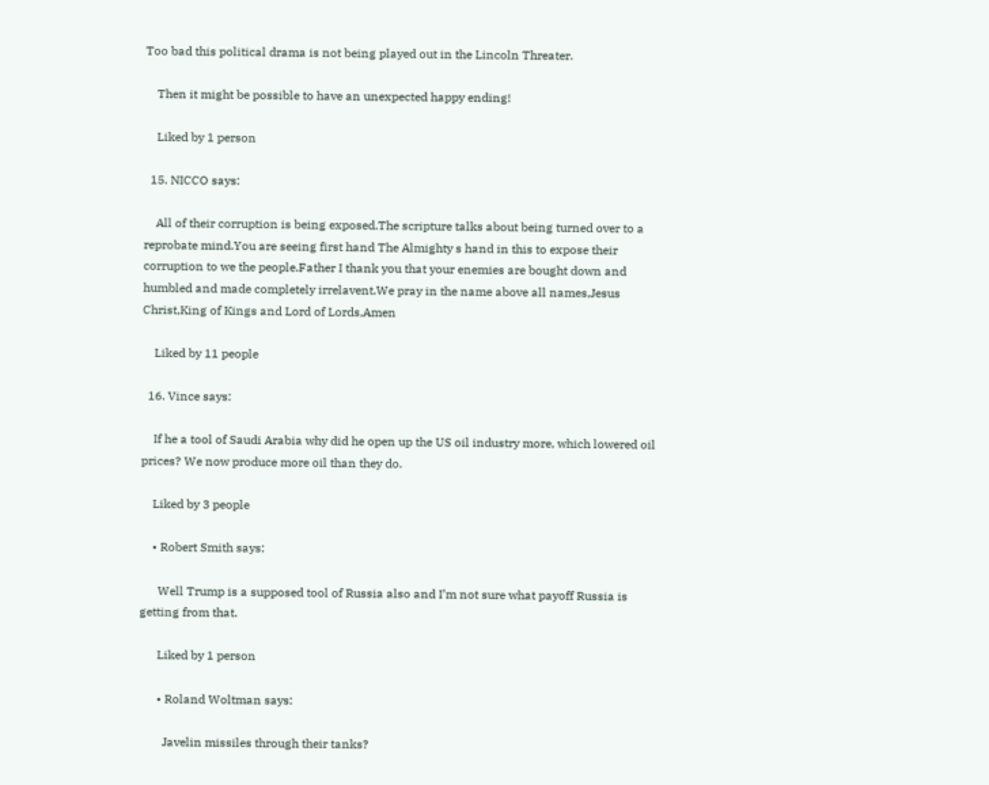Too bad this political drama is not being played out in the Lincoln Threater.

    Then it might be possible to have an unexpected happy ending!

    Liked by 1 person

  15. NICCO says:

    All of their corruption is being exposed.The scripture talks about being turned over to a reprobate mind.You are seeing first hand The Almighty s hand in this to expose their corruption to we the people.Father I thank you that your enemies are bought down and humbled and made completely irrelavent.We pray in the name above all names,Jesus Christ,King of Kings and Lord of Lords,Amen

    Liked by 11 people

  16. Vince says:

    If he a tool of Saudi Arabia why did he open up the US oil industry more, which lowered oil prices? We now produce more oil than they do.

    Liked by 3 people

    • Robert Smith says:

      Well Trump is a supposed tool of Russia also and I’m not sure what payoff Russia is getting from that.

      Liked by 1 person

      • Roland Woltman says:

        Javelin missiles through their tanks?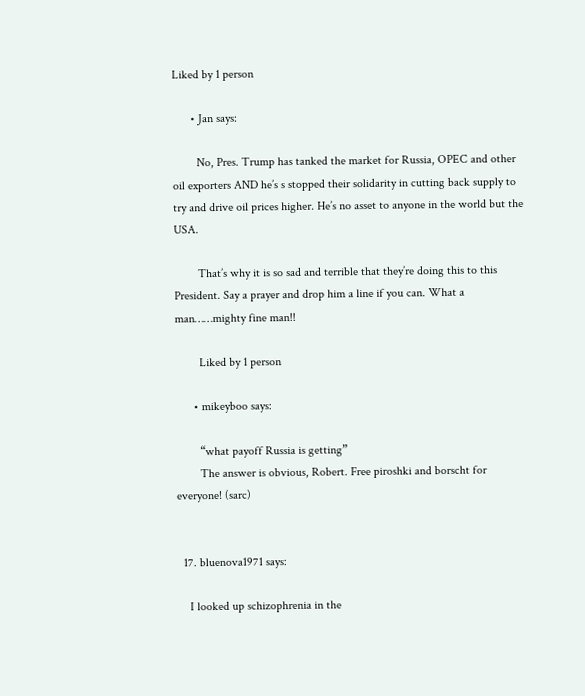Liked by 1 person

      • Jan says:

        No, Pres. Trump has tanked the market for Russia, OPEC and other oil exporters AND he’s s stopped their solidarity in cutting back supply to try and drive oil prices higher. He’s no asset to anyone in the world but the USA.

        That’s why it is so sad and terrible that they’re doing this to this President. Say a prayer and drop him a line if you can. What a man……mighty fine man!!

        Liked by 1 person

      • mikeyboo says:

        “what payoff Russia is getting”
        The answer is obvious, Robert. Free piroshki and borscht for everyone! (sarc)


  17. bluenova1971 says:

    I looked up schizophrenia in the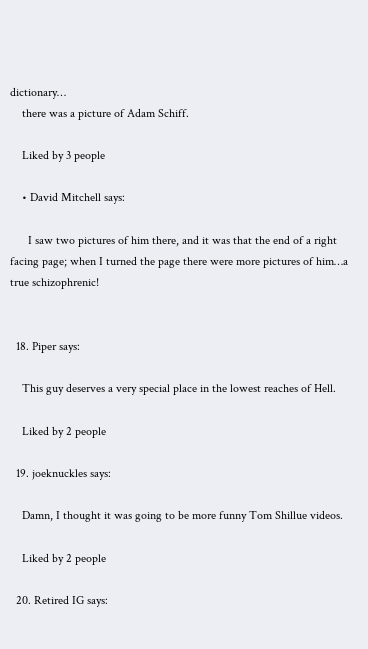dictionary…
    there was a picture of Adam Schiff.

    Liked by 3 people

    • David Mitchell says:

      I saw two pictures of him there, and it was that the end of a right facing page; when I turned the page there were more pictures of him…a true schizophrenic!


  18. Piper says:

    This guy deserves a very special place in the lowest reaches of Hell.

    Liked by 2 people

  19. joeknuckles says:

    Damn, I thought it was going to be more funny Tom Shillue videos.

    Liked by 2 people

  20. Retired IG says: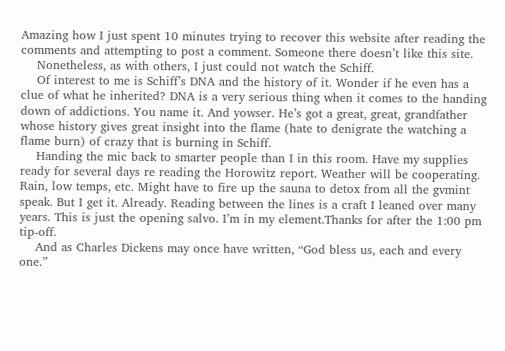Amazing how I just spent 10 minutes trying to recover this website after reading the comments and attempting to post a comment. Someone there doesn’t like this site.
    Nonetheless, as with others, I just could not watch the Schiff.
    Of interest to me is Schiff’s DNA and the history of it. Wonder if he even has a clue of what he inherited? DNA is a very serious thing when it comes to the handing down of addictions. You name it. And yowser. He’s got a great, great, grandfather whose history gives great insight into the flame (hate to denigrate the watching a flame burn) of crazy that is burning in Schiff.
    Handing the mic back to smarter people than I in this room. Have my supplies ready for several days re reading the Horowitz report. Weather will be cooperating. Rain, low temps, etc. Might have to fire up the sauna to detox from all the gvmint speak. But I get it. Already. Reading between the lines is a craft I leaned over many years. This is just the opening salvo. I’m in my element.Thanks for after the 1:00 pm tip-off.
    And as Charles Dickens may once have written, “God bless us, each and every one.”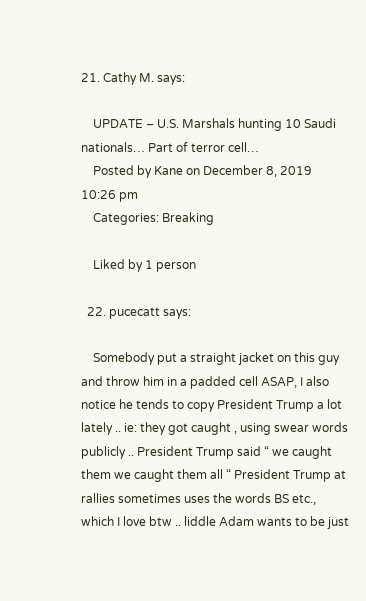21. Cathy M. says:

    UPDATE – U.S. Marshals hunting 10 Saudi nationals… Part of terror cell…
    Posted by Kane on December 8, 2019 10:26 pm
    Categories: Breaking

    Liked by 1 person

  22. pucecatt says:

    Somebody put a straight jacket on this guy and throw him in a padded cell ASAP, I also notice he tends to copy President Trump a lot lately .. ie: they got caught , using swear words publicly .. President Trump said “ we caught them we caught them all “ President Trump at rallies sometimes uses the words BS etc., which I love btw .. liddle Adam wants to be just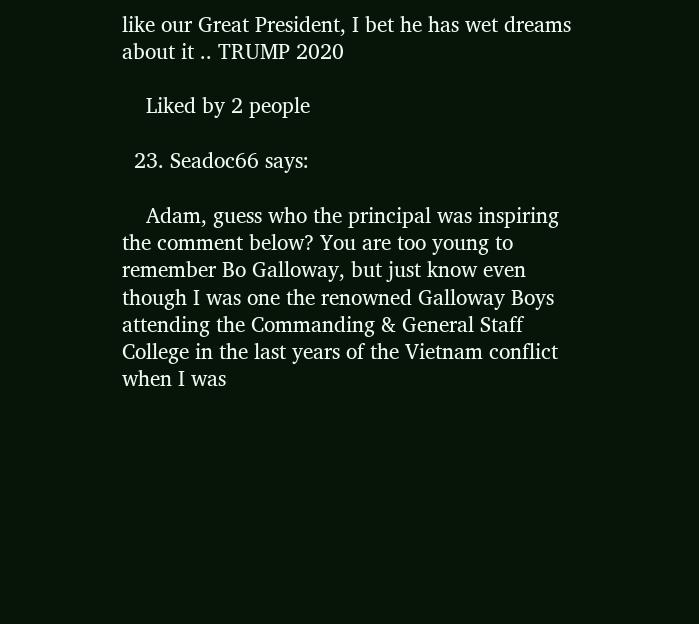like our Great President, I bet he has wet dreams about it .. TRUMP 2020

    Liked by 2 people

  23. Seadoc66 says:

    Adam, guess who the principal was inspiring the comment below? You are too young to remember Bo Galloway, but just know even though I was one the renowned Galloway Boys attending the Commanding & General Staff College in the last years of the Vietnam conflict when I was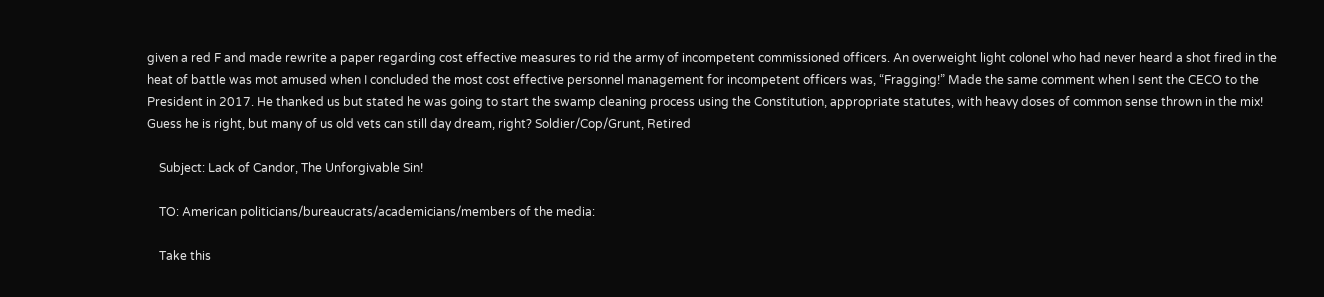given a red F and made rewrite a paper regarding cost effective measures to rid the army of incompetent commissioned officers. An overweight light colonel who had never heard a shot fired in the heat of battle was mot amused when I concluded the most cost effective personnel management for incompetent officers was, “Fragging!” Made the same comment when I sent the CECO to the President in 2017. He thanked us but stated he was going to start the swamp cleaning process using the Constitution, appropriate statutes, with heavy doses of common sense thrown in the mix! Guess he is right, but many of us old vets can still day dream, right? Soldier/Cop/Grunt, Retired

    Subject: Lack of Candor, The Unforgivable Sin!

    TO: American politicians/bureaucrats/academicians/members of the media:

    Take this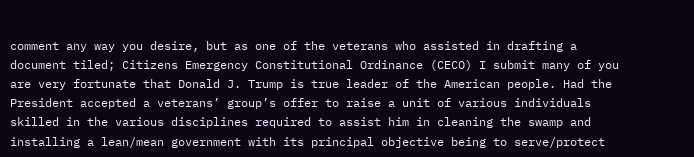comment any way you desire, but as one of the veterans who assisted in drafting a document tiled; Citizens Emergency Constitutional Ordinance (CECO) I submit many of you are very fortunate that Donald J. Trump is true leader of the American people. Had the President accepted a veterans’ group’s offer to raise a unit of various individuals skilled in the various disciplines required to assist him in cleaning the swamp and installing a lean/mean government with its principal objective being to serve/protect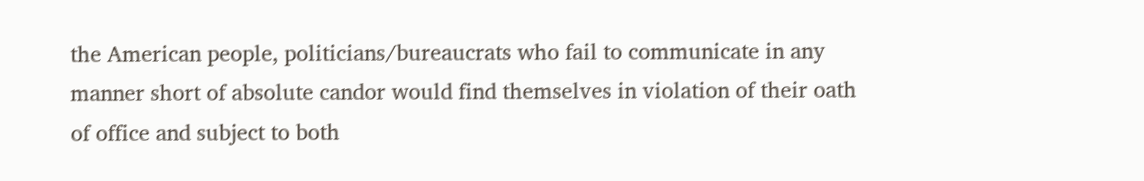the American people, politicians/bureaucrats who fail to communicate in any manner short of absolute candor would find themselves in violation of their oath of office and subject to both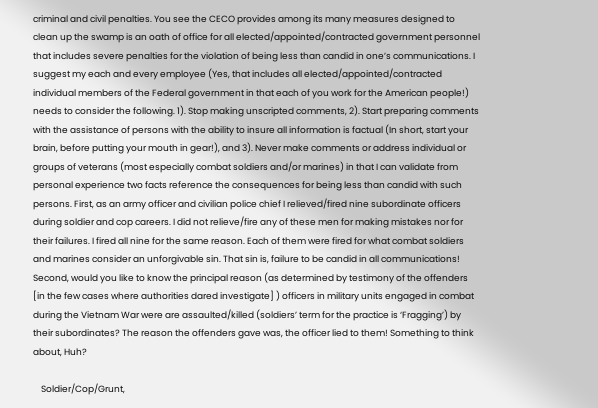criminal and civil penalties. You see the CECO provides among its many measures designed to clean up the swamp is an oath of office for all elected/appointed/contracted government personnel that includes severe penalties for the violation of being less than candid in one’s communications. I suggest my each and every employee (Yes, that includes all elected/appointed/contracted individual members of the Federal government in that each of you work for the American people!) needs to consider the following. 1). Stop making unscripted comments, 2). Start preparing comments with the assistance of persons with the ability to insure all information is factual (In short, start your brain, before putting your mouth in gear!), and 3). Never make comments or address individual or groups of veterans (most especially combat soldiers and/or marines) in that I can validate from personal experience two facts reference the consequences for being less than candid with such persons. First, as an army officer and civilian police chief I relieved/fired nine subordinate officers during soldier and cop careers. I did not relieve/fire any of these men for making mistakes nor for their failures. I fired all nine for the same reason. Each of them were fired for what combat soldiers and marines consider an unforgivable sin. That sin is, failure to be candid in all communications! Second, would you like to know the principal reason (as determined by testimony of the offenders [in the few cases where authorities dared investigate] ) officers in military units engaged in combat during the Vietnam War were are assaulted/killed (soldiers’ term for the practice is ‘Fragging’) by their subordinates? The reason the offenders gave was, the officer lied to them! Something to think about, Huh?

    Soldier/Cop/Grunt,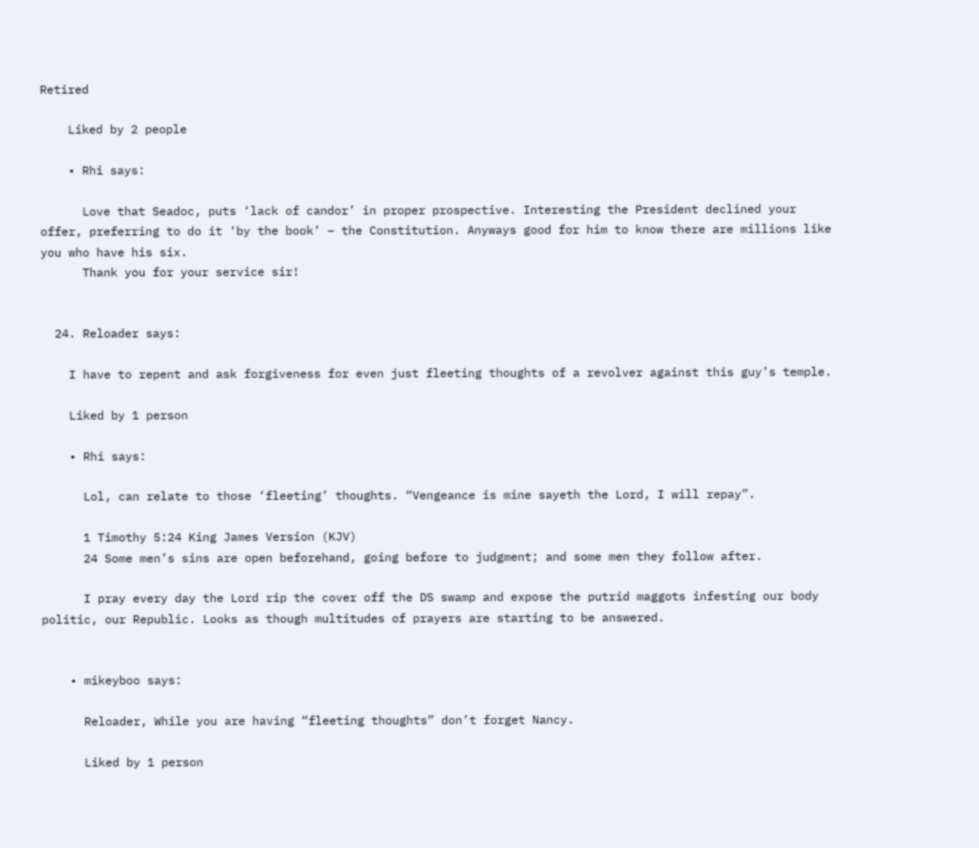Retired

    Liked by 2 people

    • Rhi says:

      Love that Seadoc, puts ‘lack of candor’ in proper prospective. Interesting the President declined your offer, preferring to do it ‘by the book’ – the Constitution. Anyways good for him to know there are millions like you who have his six.
      Thank you for your service sir!


  24. Reloader says:

    I have to repent and ask forgiveness for even just fleeting thoughts of a revolver against this guy’s temple.

    Liked by 1 person

    • Rhi says:

      Lol, can relate to those ‘fleeting’ thoughts. “Vengeance is mine sayeth the Lord, I will repay”.

      1 Timothy 5:24 King James Version (KJV)
      24 Some men’s sins are open beforehand, going before to judgment; and some men they follow after.

      I pray every day the Lord rip the cover off the DS swamp and expose the putrid maggots infesting our body politic, our Republic. Looks as though multitudes of prayers are starting to be answered.


    • mikeyboo says:

      Reloader, While you are having “fleeting thoughts” don’t forget Nancy.

      Liked by 1 person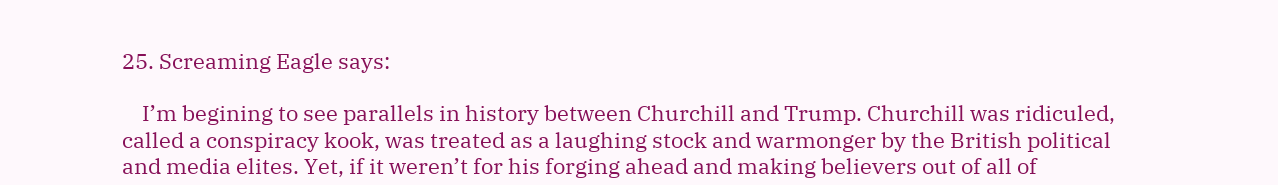25. Screaming Eagle says:

    I’m begining to see parallels in history between Churchill and Trump. Churchill was ridiculed, called a conspiracy kook, was treated as a laughing stock and warmonger by the British political and media elites. Yet, if it weren’t for his forging ahead and making believers out of all of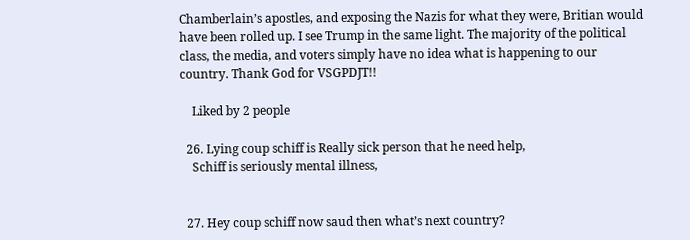Chamberlain’s apostles, and exposing the Nazis for what they were, Britian would have been rolled up. I see Trump in the same light. The majority of the political class, the media, and voters simply have no idea what is happening to our country. Thank God for VSGPDJT!!

    Liked by 2 people

  26. Lying coup schiff is Really sick person that he need help,
    Schiff is seriously mental illness,


  27. Hey coup schiff now saud then what’s next country?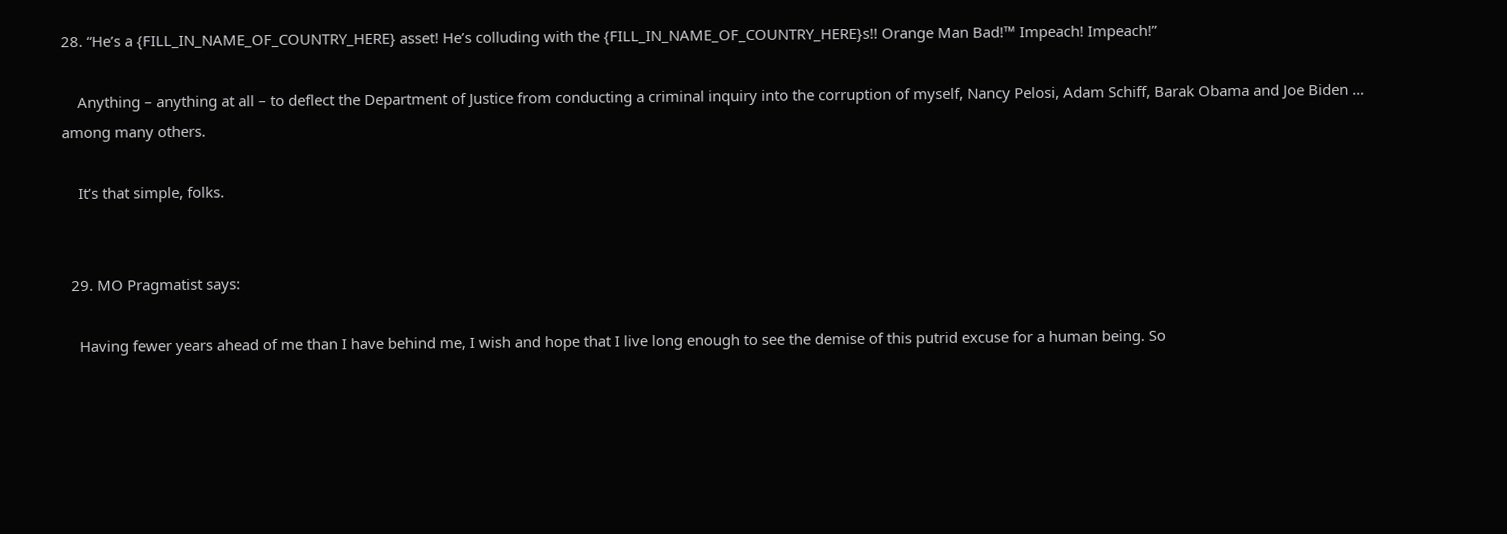28. “He’s a {FILL_IN_NAME_OF_COUNTRY_HERE} asset! He’s colluding with the {FILL_IN_NAME_OF_COUNTRY_HERE}s!! Orange Man Bad!™ Impeach! Impeach!”

    Anything – anything at all – to deflect the Department of Justice from conducting a criminal inquiry into the corruption of myself, Nancy Pelosi, Adam Schiff, Barak Obama and Joe Biden … among many others.

    It’s that simple, folks.


  29. MO Pragmatist says:

    Having fewer years ahead of me than I have behind me, I wish and hope that I live long enough to see the demise of this putrid excuse for a human being. So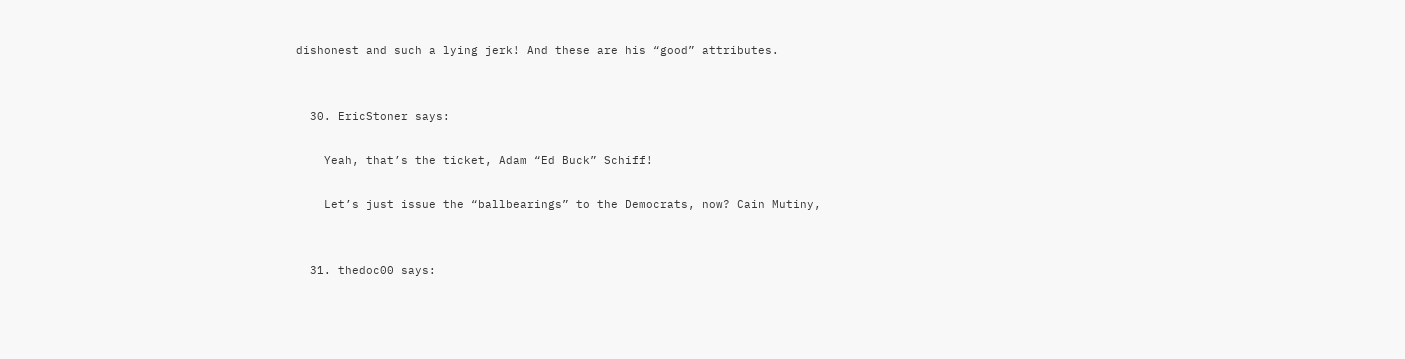dishonest and such a lying jerk! And these are his “good” attributes.


  30. EricStoner says:

    Yeah, that’s the ticket, Adam “Ed Buck” Schiff!

    Let’s just issue the “ballbearings” to the Democrats, now? Cain Mutiny,


  31. thedoc00 says: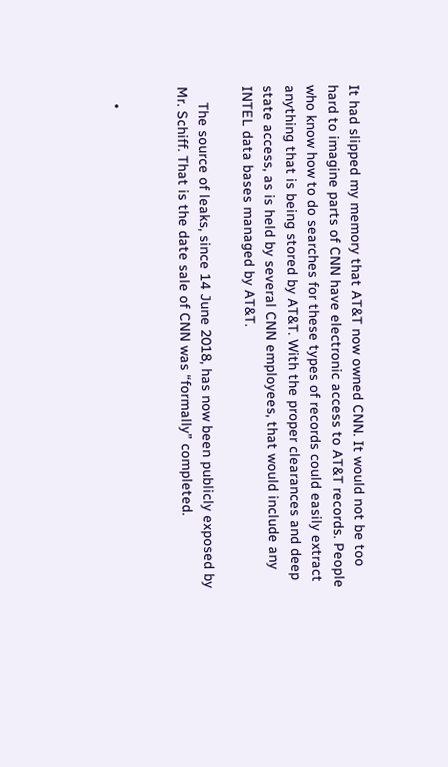It had slipped my memory that AT&T now owned CNN. It would not be too hard to imagine parts of CNN have electronic access to AT&T records. People who know how to do searches for these types of records could easily extract anything that is being stored by AT&T. With the proper clearances and deep state access, as is held by several CNN employees, that would include any INTEL data bases managed by AT&T.

    The source of leaks, since 14 June 2018, has now been publicly exposed by Mr. Schiff. That is the date sale of CNN was “formally” completed.


    •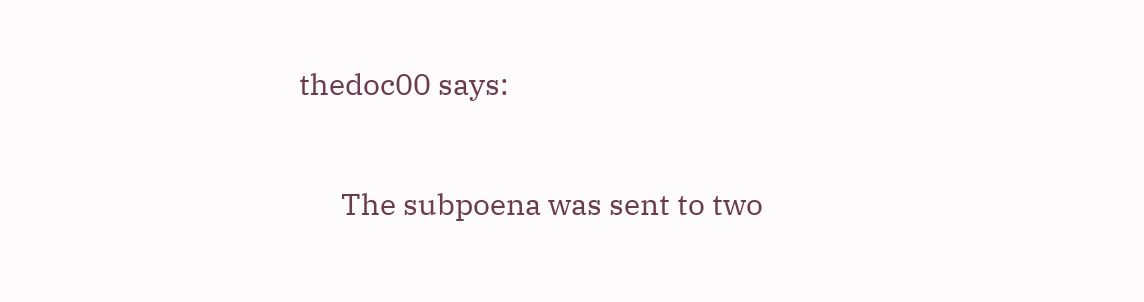thedoc00 says:

      The subpoena was sent to two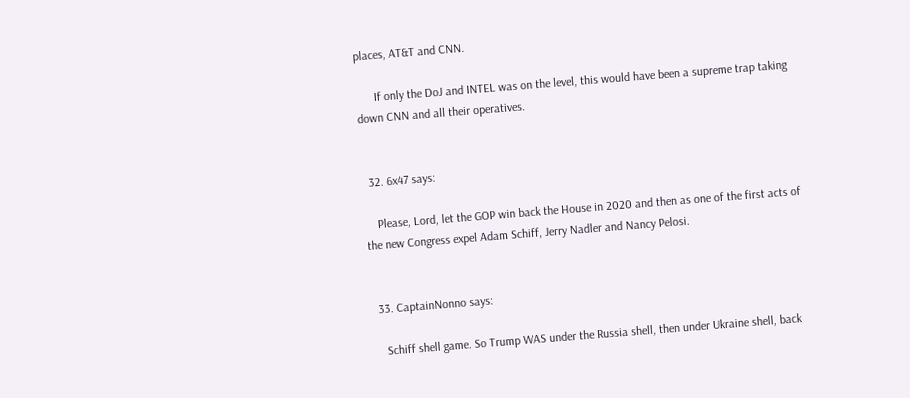places, AT&T and CNN.

      If only the DoJ and INTEL was on the level, this would have been a supreme trap taking down CNN and all their operatives.


  32. 6x47 says:

    Please, Lord, let the GOP win back the House in 2020 and then as one of the first acts of the new Congress expel Adam Schiff, Jerry Nadler and Nancy Pelosi.


  33. CaptainNonno says:

    Schiff shell game. So Trump WAS under the Russia shell, then under Ukraine shell, back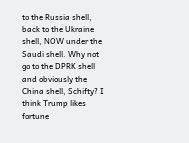to the Russia shell, back to the Ukraine shell, NOW under the Saudi shell. Why not go to the DPRK shell and obviously the China shell, Schifty? I think Trump likes fortune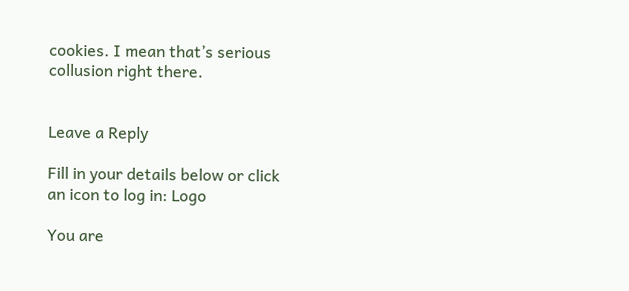cookies. I mean that’s serious collusion right there.


Leave a Reply

Fill in your details below or click an icon to log in: Logo

You are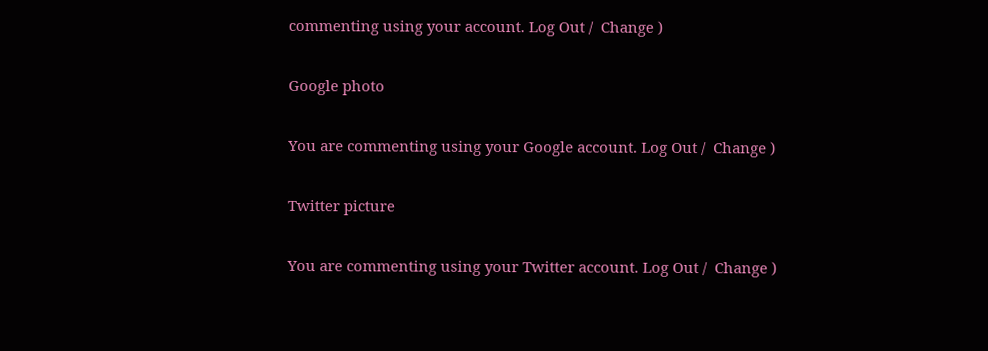commenting using your account. Log Out /  Change )

Google photo

You are commenting using your Google account. Log Out /  Change )

Twitter picture

You are commenting using your Twitter account. Log Out /  Change )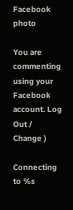Facebook photo

You are commenting using your Facebook account. Log Out /  Change )

Connecting to %s